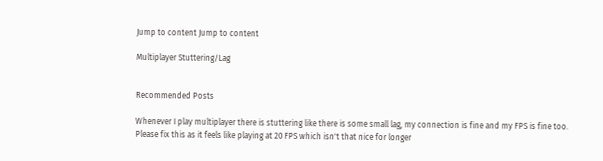Jump to content Jump to content

Multiplayer Stuttering/Lag


Recommended Posts

Whenever I play multiplayer there is stuttering like there is some small lag, my connection is fine and my FPS is fine too.
Please fix this as it feels like playing at 20 FPS which isn't that nice for longer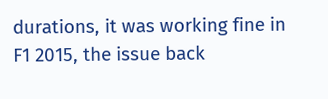durations, it was working fine in F1 2015, the issue back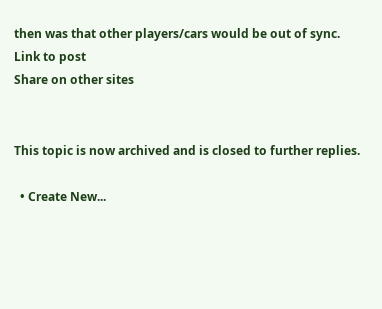then was that other players/cars would be out of sync.
Link to post
Share on other sites


This topic is now archived and is closed to further replies.

  • Create New...